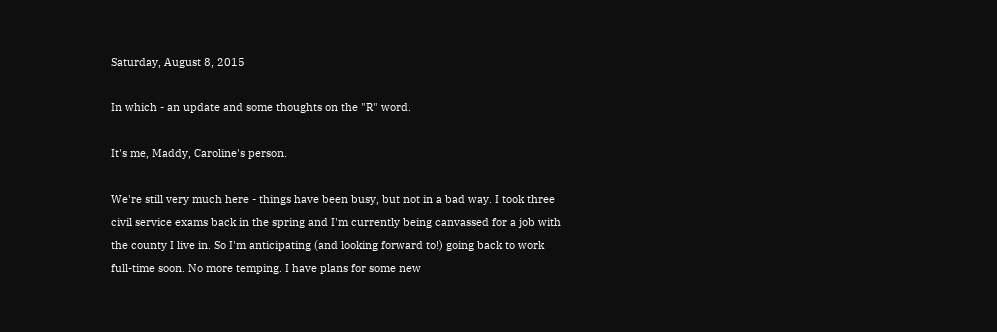Saturday, August 8, 2015

In which - an update and some thoughts on the "R" word.

It's me, Maddy, Caroline's person.

We're still very much here - things have been busy, but not in a bad way. I took three civil service exams back in the spring and I'm currently being canvassed for a job with the county I live in. So I'm anticipating (and looking forward to!) going back to work full-time soon. No more temping. I have plans for some new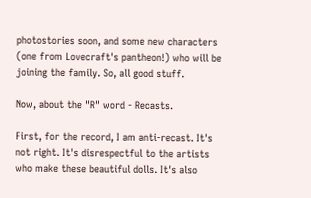photostories soon, and some new characters (one from Lovecraft's pantheon!) who will be joining the family. So, all good stuff.

Now, about the "R" word - Recasts.

First, for the record, I am anti-recast. It's not right. It's disrespectful to the artists who make these beautiful dolls. It's also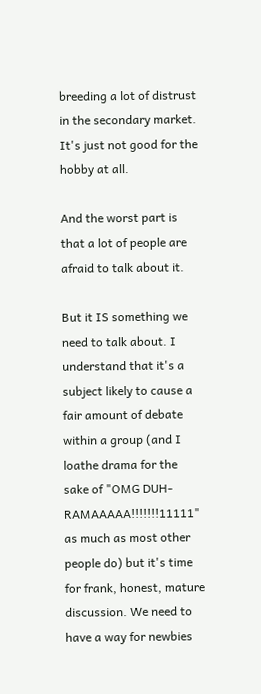breeding a lot of distrust in the secondary market. It's just not good for the hobby at all.

And the worst part is that a lot of people are afraid to talk about it.

But it IS something we need to talk about. I understand that it's a subject likely to cause a fair amount of debate within a group (and I loathe drama for the sake of "OMG DUH-RAMAAAAA!!!!!!!11111" as much as most other people do) but it's time for frank, honest, mature discussion. We need to have a way for newbies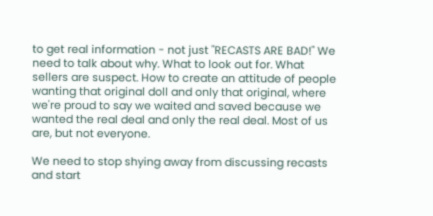to get real information - not just "RECASTS ARE BAD!" We need to talk about why. What to look out for. What sellers are suspect. How to create an attitude of people wanting that original doll and only that original, where we're proud to say we waited and saved because we wanted the real deal and only the real deal. Most of us are, but not everyone.

We need to stop shying away from discussing recasts and start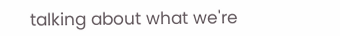talking about what we're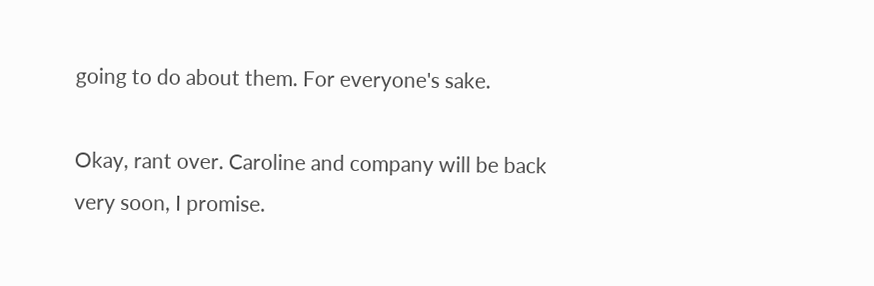going to do about them. For everyone's sake.

Okay, rant over. Caroline and company will be back very soon, I promise.